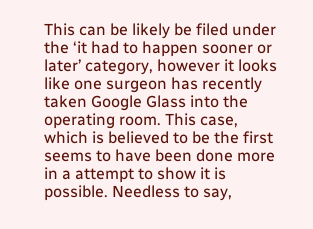This can be likely be filed under the ‘it had to happen sooner or later’ category, however it looks like one surgeon has recently taken Google Glass into the operating room. This case, which is believed to be the first seems to have been done more in a attempt to show it is possible. Needless to say,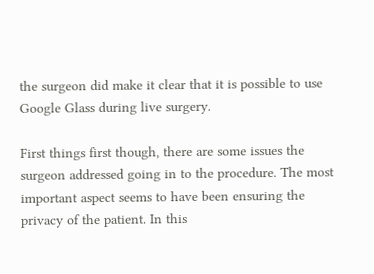the surgeon did make it clear that it is possible to use Google Glass during live surgery.

First things first though, there are some issues the surgeon addressed going in to the procedure. The most important aspect seems to have been ensuring the privacy of the patient. In this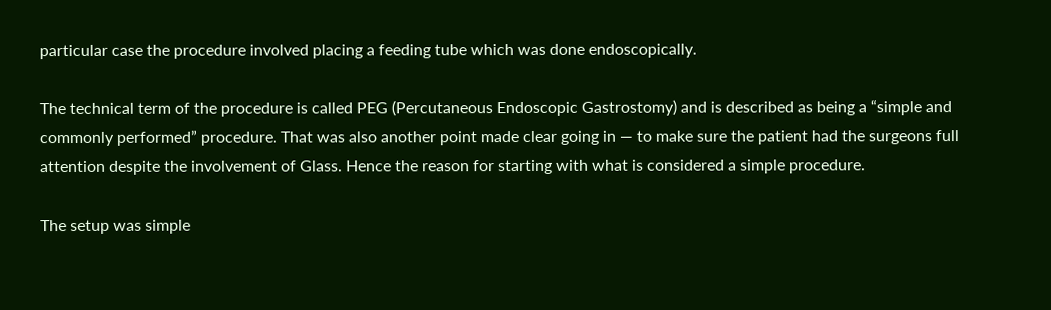particular case the procedure involved placing a feeding tube which was done endoscopically.

The technical term of the procedure is called PEG (Percutaneous Endoscopic Gastrostomy) and is described as being a “simple and commonly performed” procedure. That was also another point made clear going in — to make sure the patient had the surgeons full attention despite the involvement of Glass. Hence the reason for starting with what is considered a simple procedure.

The setup was simple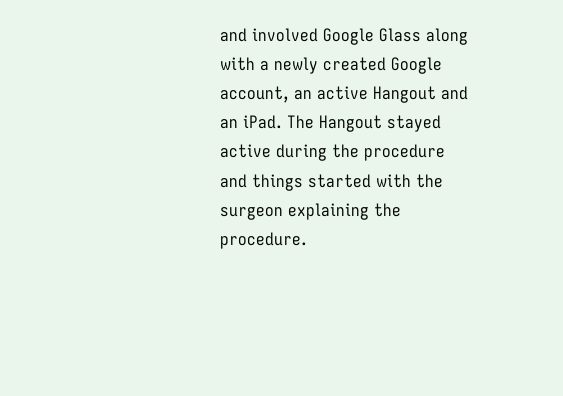and involved Google Glass along with a newly created Google account, an active Hangout and an iPad. The Hangout stayed active during the procedure and things started with the surgeon explaining the procedure.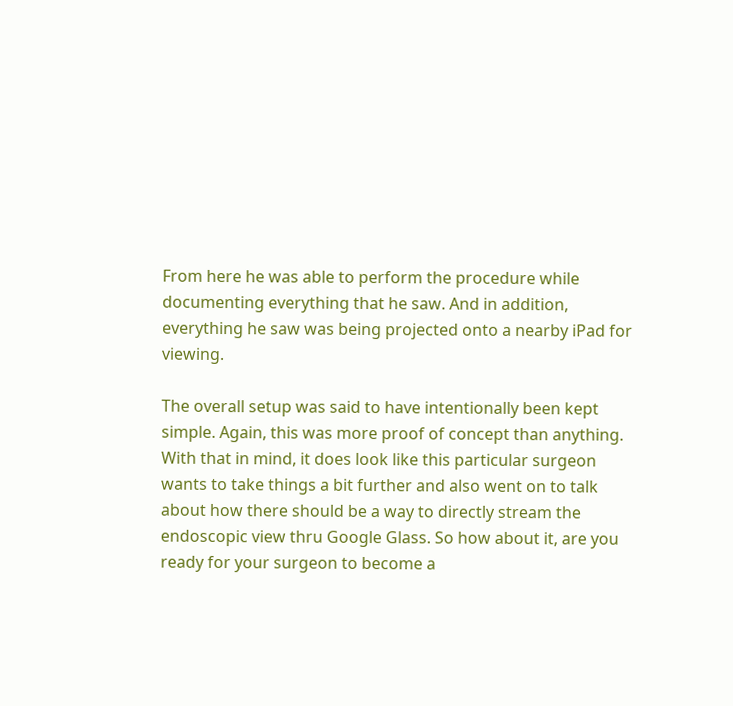From here he was able to perform the procedure while documenting everything that he saw. And in addition, everything he saw was being projected onto a nearby iPad for viewing.

The overall setup was said to have intentionally been kept simple. Again, this was more proof of concept than anything. With that in mind, it does look like this particular surgeon wants to take things a bit further and also went on to talk about how there should be a way to directly stream the endoscopic view thru Google Glass. So how about it, are you ready for your surgeon to become a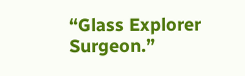“Glass Explorer Surgeon.”